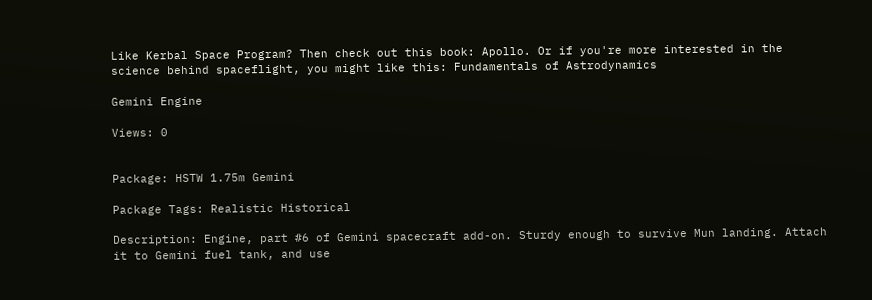Like Kerbal Space Program? Then check out this book: Apollo. Or if you're more interested in the science behind spaceflight, you might like this: Fundamentals of Astrodynamics

Gemini Engine

Views: 0


Package: HSTW 1.75m Gemini

Package Tags: Realistic Historical

Description: Engine, part #6 of Gemini spacecraft add-on. Sturdy enough to survive Mun landing. Attach it to Gemini fuel tank, and use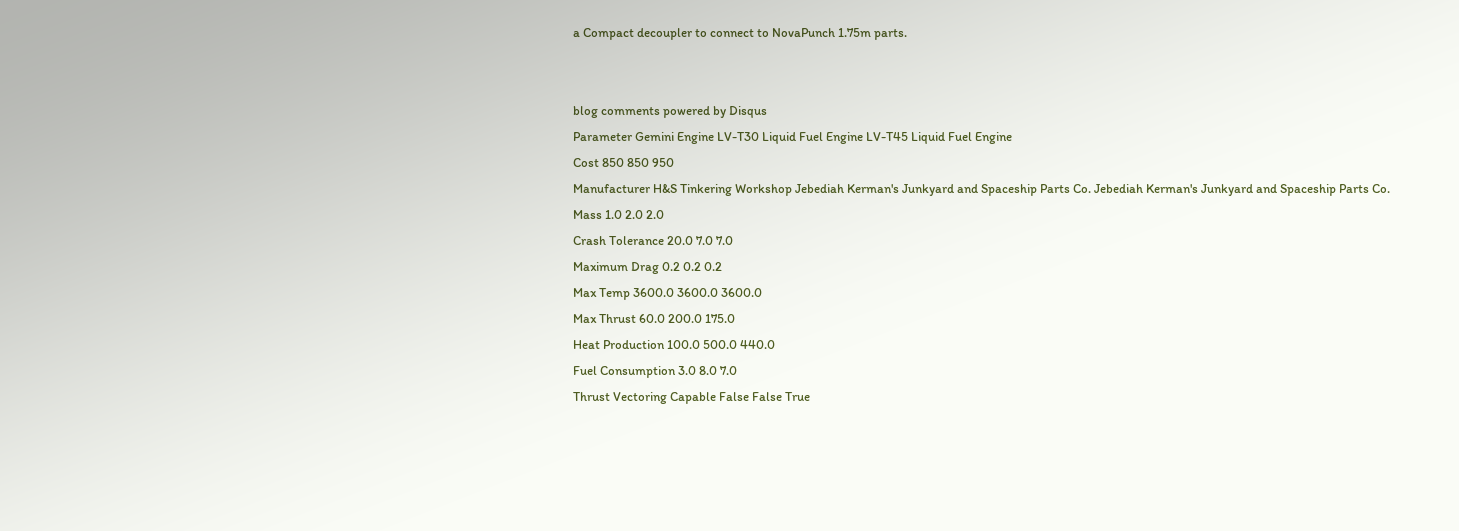a Compact decoupler to connect to NovaPunch 1.75m parts.


blog comments powered by Disqus
Parameter Gemini Engine LV-T30 Liquid Fuel Engine LV-T45 Liquid Fuel Engine
Cost 850 850 950
Manufacturer H&S Tinkering Workshop Jebediah Kerman's Junkyard and Spaceship Parts Co. Jebediah Kerman's Junkyard and Spaceship Parts Co.
Mass 1.0 2.0 2.0
Crash Tolerance 20.0 7.0 7.0
Maximum Drag 0.2 0.2 0.2
Max Temp 3600.0 3600.0 3600.0
Max Thrust 60.0 200.0 175.0
Heat Production 100.0 500.0 440.0
Fuel Consumption 3.0 8.0 7.0
Thrust Vectoring Capable False False True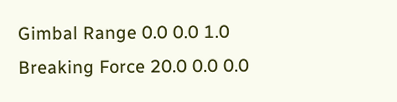Gimbal Range 0.0 0.0 1.0
Breaking Force 20.0 0.0 0.0